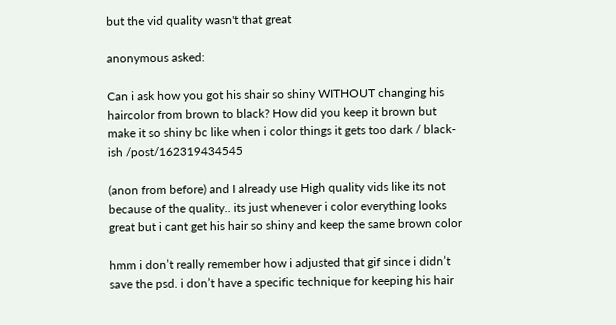but the vid quality wasn't that great

anonymous asked:

Can i ask how you got his shair so shiny WITHOUT changing his haircolor from brown to black? How did you keep it brown but make it so shiny bc like when i color things it gets too dark / black-ish /post/162319434545

(anon from before) and I already use High quality vids like its not because of the quality.. its just whenever i color everything looks great but i cant get his hair so shiny and keep the same brown color

hmm i don’t really remember how i adjusted that gif since i didn’t save the psd. i don’t have a specific technique for keeping his hair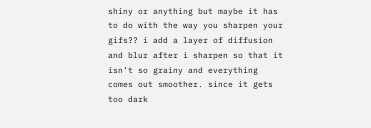shiny or anything but maybe it has to do with the way you sharpen your gifs?? i add a layer of diffusion and blur after i sharpen so that it isn’t so grainy and everything comes out smoother. since it gets too dark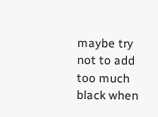maybe try not to add too much black when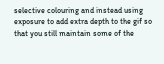selective colouring and instead using exposure to add extra depth to the gif so that you still maintain some of the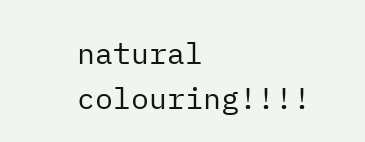natural colouring!!!!